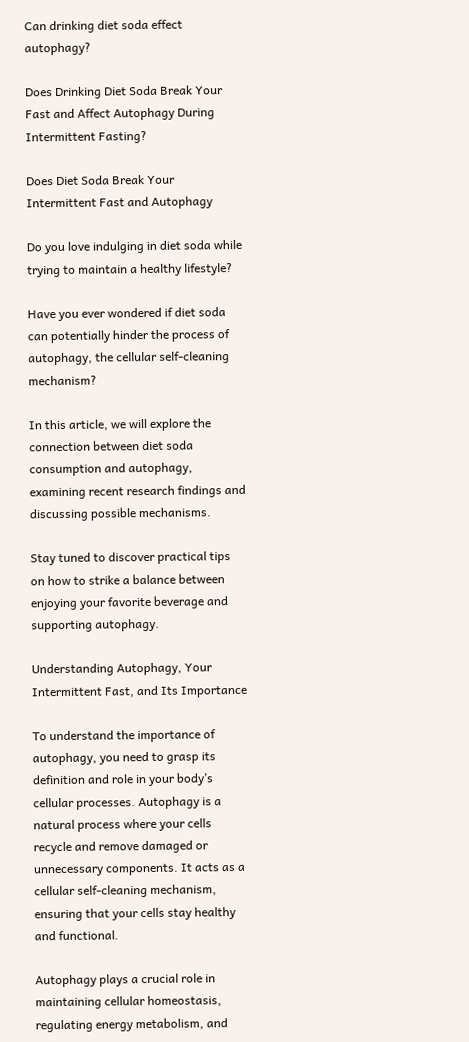Can drinking diet soda effect autophagy?

Does Drinking Diet Soda Break Your Fast and Affect Autophagy During Intermittent Fasting?

Does Diet Soda Break Your Intermittent Fast and Autophagy

Do you love indulging in diet soda while trying to maintain a healthy lifestyle?

Have you ever wondered if diet soda can potentially hinder the process of autophagy, the cellular self-cleaning mechanism?

In this article, we will explore the connection between diet soda consumption and autophagy, examining recent research findings and discussing possible mechanisms.

Stay tuned to discover practical tips on how to strike a balance between enjoying your favorite beverage and supporting autophagy.

Understanding Autophagy, Your Intermittent Fast, and Its Importance

To understand the importance of autophagy, you need to grasp its definition and role in your body’s cellular processes. Autophagy is a natural process where your cells recycle and remove damaged or unnecessary components. It acts as a cellular self-cleaning mechanism, ensuring that your cells stay healthy and functional.

Autophagy plays a crucial role in maintaining cellular homeostasis, regulating energy metabolism, and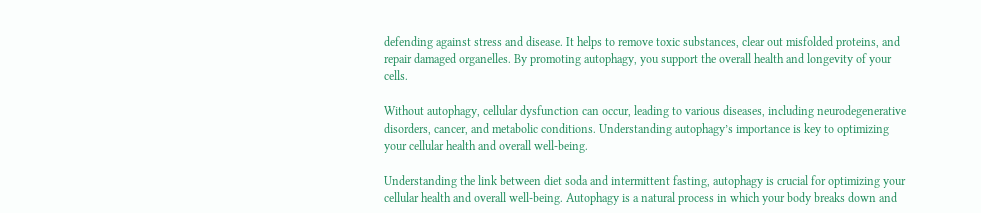defending against stress and disease. It helps to remove toxic substances, clear out misfolded proteins, and repair damaged organelles. By promoting autophagy, you support the overall health and longevity of your cells.

Without autophagy, cellular dysfunction can occur, leading to various diseases, including neurodegenerative disorders, cancer, and metabolic conditions. Understanding autophagy’s importance is key to optimizing your cellular health and overall well-being.

Understanding the link between diet soda and intermittent fasting, autophagy is crucial for optimizing your cellular health and overall well-being. Autophagy is a natural process in which your body breaks down and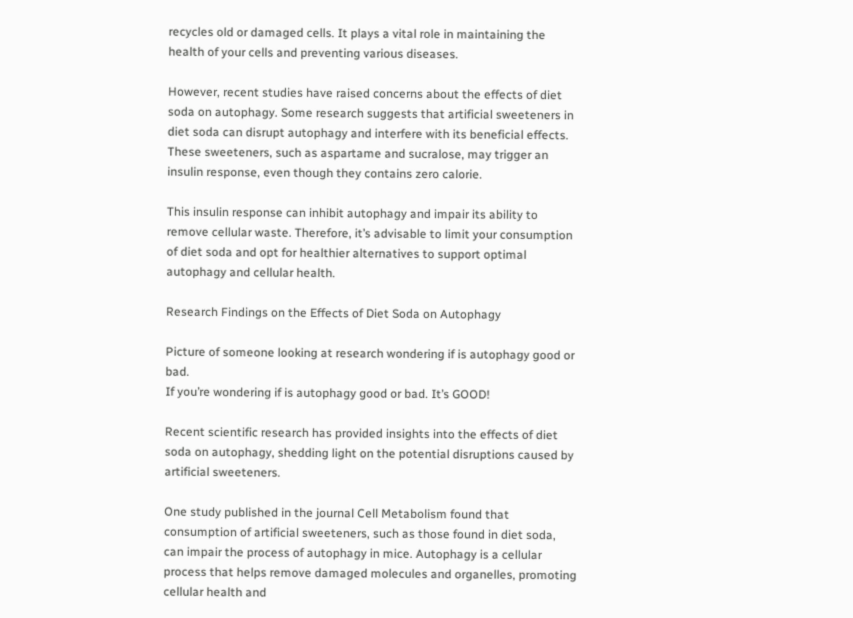recycles old or damaged cells. It plays a vital role in maintaining the health of your cells and preventing various diseases.

However, recent studies have raised concerns about the effects of diet soda on autophagy. Some research suggests that artificial sweeteners in diet soda can disrupt autophagy and interfere with its beneficial effects. These sweeteners, such as aspartame and sucralose, may trigger an insulin response, even though they contains zero calorie.

This insulin response can inhibit autophagy and impair its ability to remove cellular waste. Therefore, it’s advisable to limit your consumption of diet soda and opt for healthier alternatives to support optimal autophagy and cellular health.

Research Findings on the Effects of Diet Soda on Autophagy

Picture of someone looking at research wondering if is autophagy good or bad.
If you’re wondering if is autophagy good or bad. It’s GOOD!

Recent scientific research has provided insights into the effects of diet soda on autophagy, shedding light on the potential disruptions caused by artificial sweeteners.

One study published in the journal Cell Metabolism found that consumption of artificial sweeteners, such as those found in diet soda, can impair the process of autophagy in mice. Autophagy is a cellular process that helps remove damaged molecules and organelles, promoting cellular health and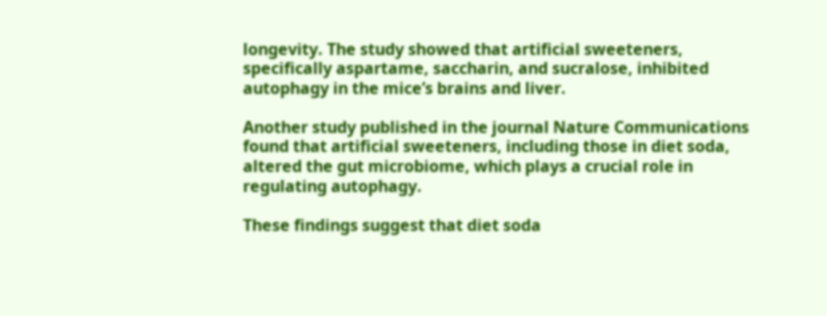longevity. The study showed that artificial sweeteners, specifically aspartame, saccharin, and sucralose, inhibited autophagy in the mice’s brains and liver.

Another study published in the journal Nature Communications found that artificial sweeteners, including those in diet soda, altered the gut microbiome, which plays a crucial role in regulating autophagy.

These findings suggest that diet soda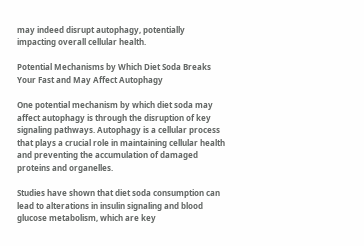may indeed disrupt autophagy, potentially impacting overall cellular health.

Potential Mechanisms by Which Diet Soda Breaks Your Fast and May Affect Autophagy

One potential mechanism by which diet soda may affect autophagy is through the disruption of key signaling pathways. Autophagy is a cellular process that plays a crucial role in maintaining cellular health and preventing the accumulation of damaged proteins and organelles.

Studies have shown that diet soda consumption can lead to alterations in insulin signaling and blood glucose metabolism, which are key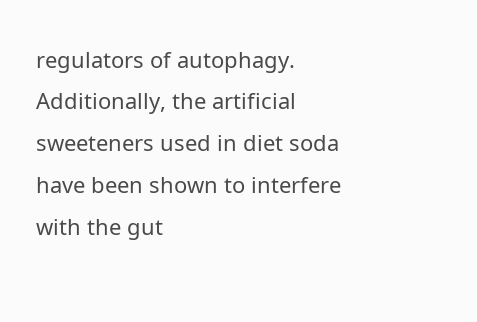regulators of autophagy. Additionally, the artificial sweeteners used in diet soda have been shown to interfere with the gut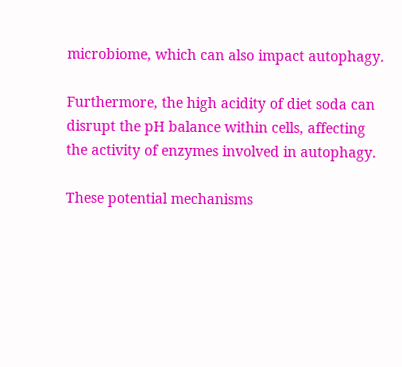microbiome, which can also impact autophagy.

Furthermore, the high acidity of diet soda can disrupt the pH balance within cells, affecting the activity of enzymes involved in autophagy.

These potential mechanisms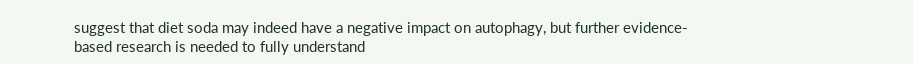suggest that diet soda may indeed have a negative impact on autophagy, but further evidence-based research is needed to fully understand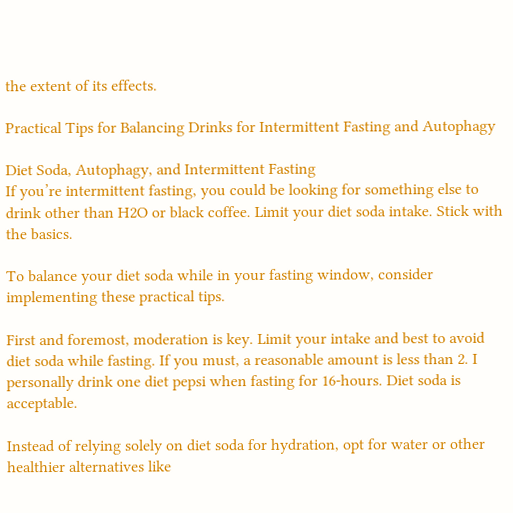the extent of its effects.

Practical Tips for Balancing Drinks for Intermittent Fasting and Autophagy

Diet Soda, Autophagy, and Intermittent Fasting
If you’re intermittent fasting, you could be looking for something else to drink other than H2O or black coffee. Limit your diet soda intake. Stick with the basics.

To balance your diet soda while in your fasting window, consider implementing these practical tips.

First and foremost, moderation is key. Limit your intake and best to avoid diet soda while fasting. If you must, a reasonable amount is less than 2. I personally drink one diet pepsi when fasting for 16-hours. Diet soda is acceptable.

Instead of relying solely on diet soda for hydration, opt for water or other healthier alternatives like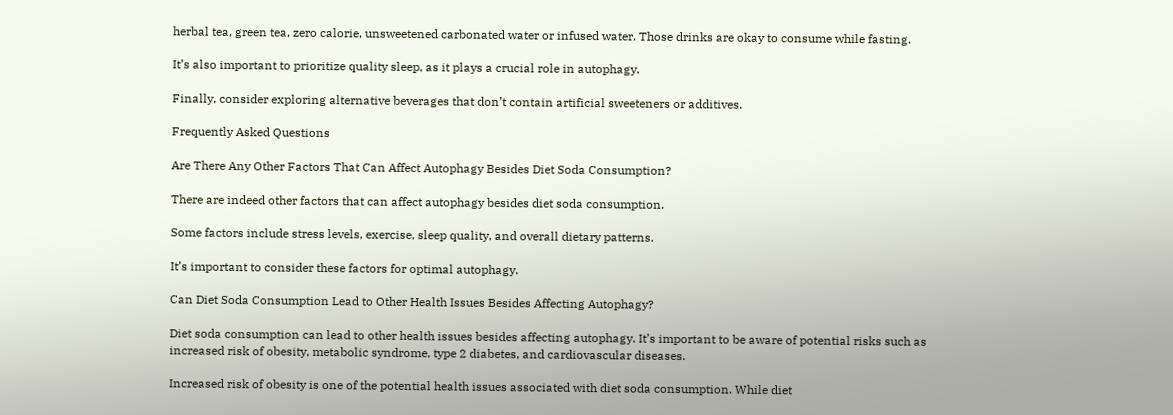herbal tea, green tea, zero calorie, unsweetened carbonated water or infused water. Those drinks are okay to consume while fasting.

It’s also important to prioritize quality sleep, as it plays a crucial role in autophagy.

Finally, consider exploring alternative beverages that don’t contain artificial sweeteners or additives.

Frequently Asked Questions

Are There Any Other Factors That Can Affect Autophagy Besides Diet Soda Consumption?

There are indeed other factors that can affect autophagy besides diet soda consumption.

Some factors include stress levels, exercise, sleep quality, and overall dietary patterns.

It’s important to consider these factors for optimal autophagy.

Can Diet Soda Consumption Lead to Other Health Issues Besides Affecting Autophagy?

Diet soda consumption can lead to other health issues besides affecting autophagy. It’s important to be aware of potential risks such as increased risk of obesity, metabolic syndrome, type 2 diabetes, and cardiovascular diseases.

Increased risk of obesity is one of the potential health issues associated with diet soda consumption. While diet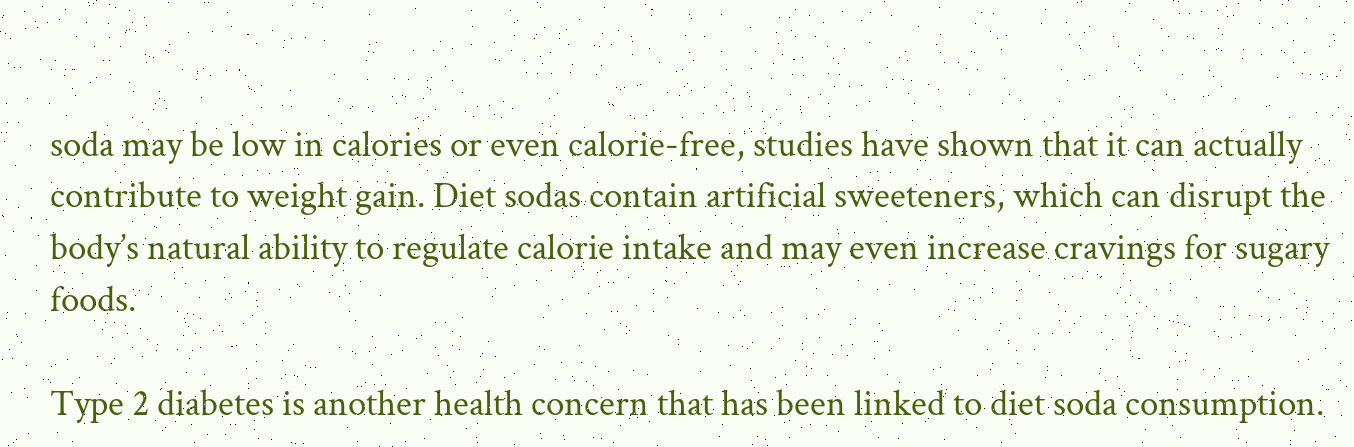soda may be low in calories or even calorie-free, studies have shown that it can actually contribute to weight gain. Diet sodas contain artificial sweeteners, which can disrupt the body’s natural ability to regulate calorie intake and may even increase cravings for sugary foods.

Type 2 diabetes is another health concern that has been linked to diet soda consumption.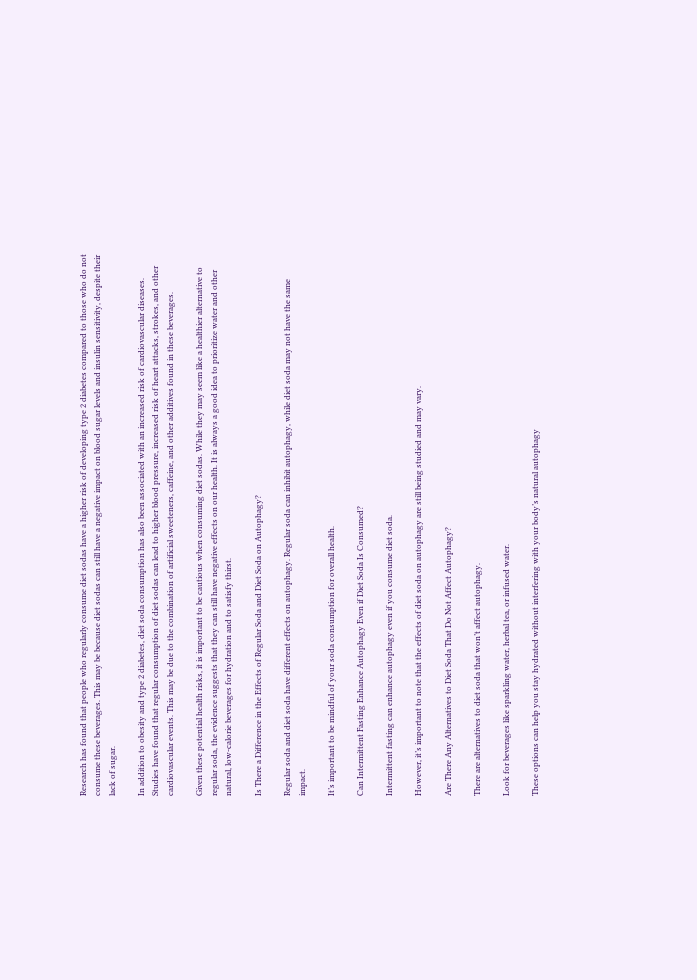Research has found that people who regularly consume diet sodas have a higher risk of developing type 2 diabetes compared to those who do not consume these beverages. This may be because diet sodas can still have a negative impact on blood sugar levels and insulin sensitivity, despite their lack of sugar.

In addition to obesity and type 2 diabetes, diet soda consumption has also been associated with an increased risk of cardiovascular diseases. Studies have found that regular consumption of diet sodas can lead to higher blood pressure, increased risk of heart attacks, strokes, and other cardiovascular events. This may be due to the combination of artificial sweeteners, caffeine, and other additives found in these beverages.

Given these potential health risks, it is important to be cautious when consuming diet sodas. While they may seem like a healthier alternative to regular soda, the evidence suggests that they can still have negative effects on our health. It is always a good idea to prioritize water and other natural, low-calorie beverages for hydration and to satisfy thirst.

Is There a Difference in the Effects of Regular Soda and Diet Soda on Autophagy?

Regular soda and diet soda have different effects on autophagy. Regular soda can inhibit autophagy, while diet soda may not have the same impact.

It’s important to be mindful of your soda consumption for overall health.

Can Intermittent Fasting Enhance Autophagy Even if Diet Soda Is Consumed?

Intermittent fasting can enhance autophagy even if you consume diet soda.

However, it’s important to note that the effects of diet soda on autophagy are still being studied and may vary.

Are There Any Alternatives to Diet Soda That Do Not Affect Autophagy?

There are alternatives to diet soda that won’t affect autophagy.

Look for beverages like sparkling water, herbal tea, or infused water.

These options can help you stay hydrated without interfering with your body’s natural autophagy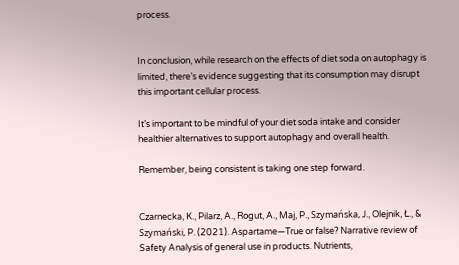process.


In conclusion, while research on the effects of diet soda on autophagy is limited, there’s evidence suggesting that its consumption may disrupt this important cellular process.

It’s important to be mindful of your diet soda intake and consider healthier alternatives to support autophagy and overall health.

Remember, being consistent is taking one step forward.


Czarnecka, K., Pilarz, A., Rogut, A., Maj, P., Szymańska, J., Olejnik, Ł., & Szymański, P. (2021). Aspartame—True or false? Narrative review of Safety Analysis of general use in products. Nutrients,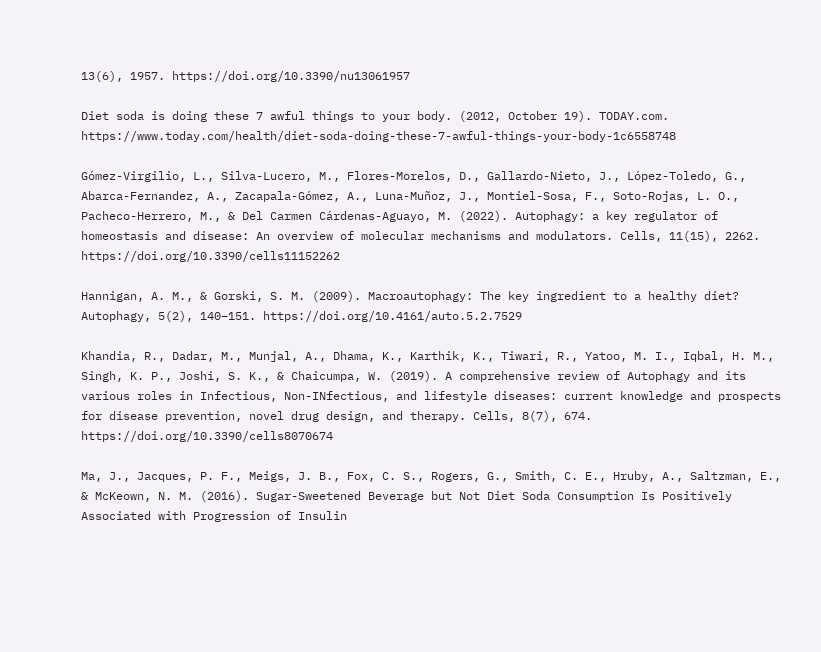13(6), 1957. https://doi.org/10.3390/nu13061957

Diet soda is doing these 7 awful things to your body. (2012, October 19). TODAY.com. https://www.today.com/health/diet-soda-doing-these-7-awful-things-your-body-1c6558748

Gómez-Virgilio, L., Silva-Lucero, M., Flores-Morelos, D., Gallardo-Nieto, J., López-Toledo, G., Abarca-Fernandez, A., Zacapala-Gómez, A., Luna-Muñoz, J., Montiel-Sosa, F., Soto-Rojas, L. O., Pacheco-Herrero, M., & Del Carmen Cárdenas-Aguayo, M. (2022). Autophagy: a key regulator of homeostasis and disease: An overview of molecular mechanisms and modulators. Cells, 11(15), 2262. https://doi.org/10.3390/cells11152262

Hannigan, A. M., & Gorski, S. M. (2009). Macroautophagy: The key ingredient to a healthy diet? Autophagy, 5(2), 140–151. https://doi.org/10.4161/auto.5.2.7529

Khandia, R., Dadar, M., Munjal, A., Dhama, K., Karthik, K., Tiwari, R., Yatoo, M. I., Iqbal, H. M., Singh, K. P., Joshi, S. K., & Chaicumpa, W. (2019). A comprehensive review of Autophagy and its various roles in Infectious, Non-INfectious, and lifestyle diseases: current knowledge and prospects for disease prevention, novel drug design, and therapy. Cells, 8(7), 674. https://doi.org/10.3390/cells8070674

Ma, J., Jacques, P. F., Meigs, J. B., Fox, C. S., Rogers, G., Smith, C. E., Hruby, A., Saltzman, E., & McKeown, N. M. (2016). Sugar-Sweetened Beverage but Not Diet Soda Consumption Is Positively Associated with Progression of Insulin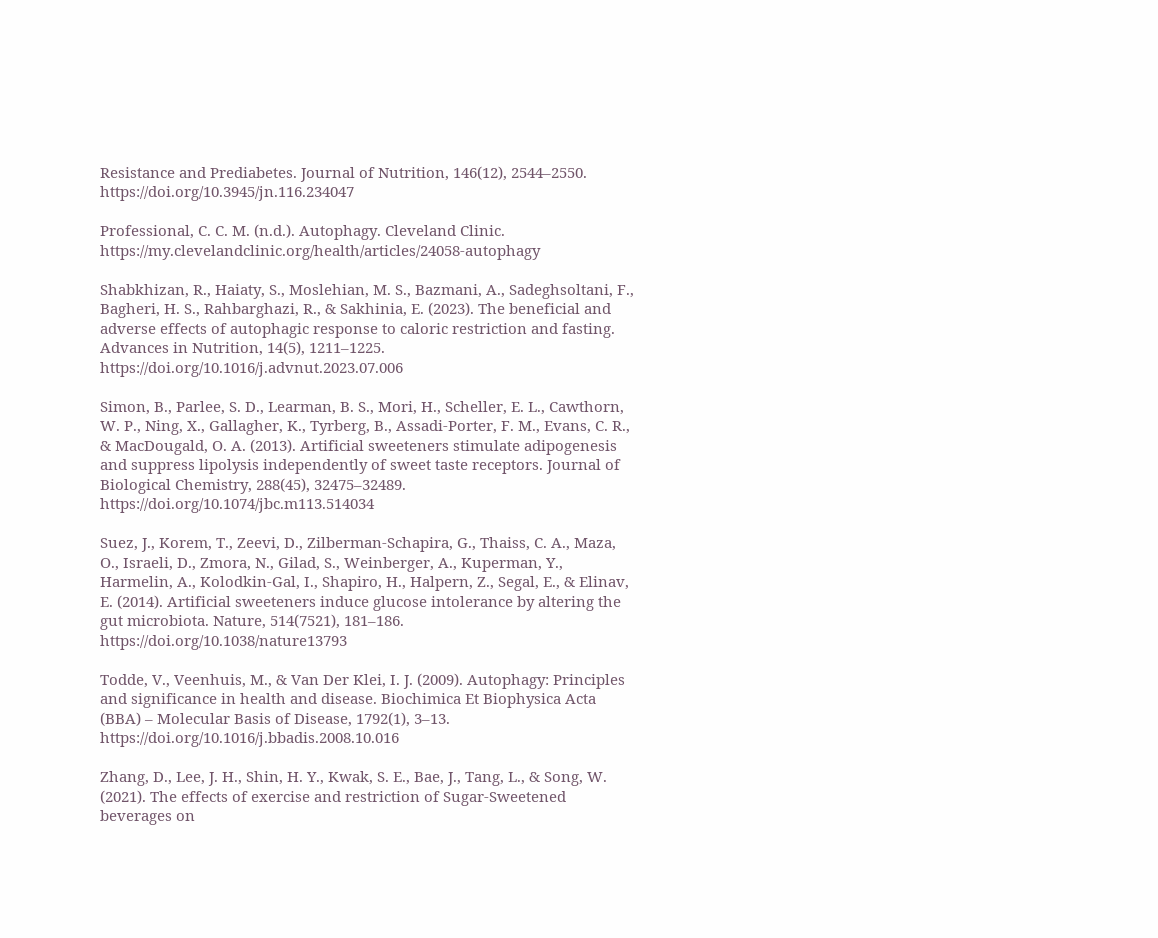Resistance and Prediabetes. Journal of Nutrition, 146(12), 2544–2550. https://doi.org/10.3945/jn.116.234047

Professional, C. C. M. (n.d.). Autophagy. Cleveland Clinic. https://my.clevelandclinic.org/health/articles/24058-autophagy

Shabkhizan, R., Haiaty, S., Moslehian, M. S., Bazmani, A., Sadeghsoltani, F., Bagheri, H. S., Rahbarghazi, R., & Sakhinia, E. (2023). The beneficial and adverse effects of autophagic response to caloric restriction and fasting. Advances in Nutrition, 14(5), 1211–1225. https://doi.org/10.1016/j.advnut.2023.07.006

Simon, B., Parlee, S. D., Learman, B. S., Mori, H., Scheller, E. L., Cawthorn, W. P., Ning, X., Gallagher, K., Tyrberg, B., Assadi‐Porter, F. M., Evans, C. R., & MacDougald, O. A. (2013). Artificial sweeteners stimulate adipogenesis and suppress lipolysis independently of sweet taste receptors. Journal of Biological Chemistry, 288(45), 32475–32489. https://doi.org/10.1074/jbc.m113.514034

Suez, J., Korem, T., Zeevi, D., Zilberman-Schapira, G., Thaiss, C. A., Maza, O., Israeli, D., Zmora, N., Gilad, S., Weinberger, A., Kuperman, Y., Harmelin, A., Kolodkin‐Gal, I., Shapiro, H., Halpern, Z., Segal, E., & Elinav, E. (2014). Artificial sweeteners induce glucose intolerance by altering the gut microbiota. Nature, 514(7521), 181–186. https://doi.org/10.1038/nature13793

Todde, V., Veenhuis, M., & Van Der Klei, I. J. (2009). Autophagy: Principles and significance in health and disease. Biochimica Et Biophysica Acta (BBA) – Molecular Basis of Disease, 1792(1), 3–13. https://doi.org/10.1016/j.bbadis.2008.10.016

Zhang, D., Lee, J. H., Shin, H. Y., Kwak, S. E., Bae, J., Tang, L., & Song, W. (2021). The effects of exercise and restriction of Sugar-Sweetened beverages on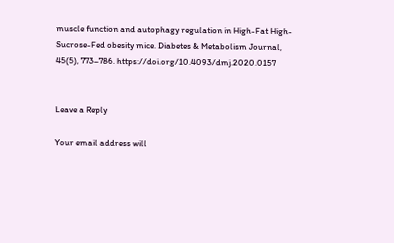muscle function and autophagy regulation in High-Fat High-Sucrose-Fed obesity mice. Diabetes & Metabolism Journal, 45(5), 773–786. https://doi.org/10.4093/dmj.2020.0157


Leave a Reply

Your email address will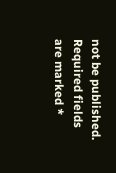not be published. Required fields are marked *